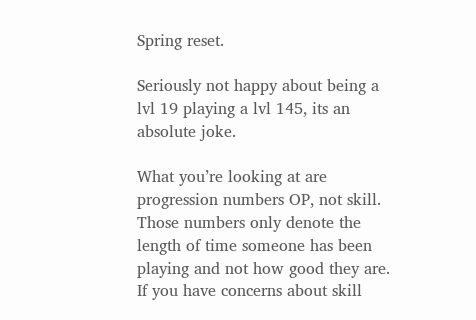Spring reset.

Seriously not happy about being a lvl 19 playing a lvl 145, its an absolute joke.

What you’re looking at are progression numbers OP, not skill. Those numbers only denote the length of time someone has been playing and not how good they are. If you have concerns about skill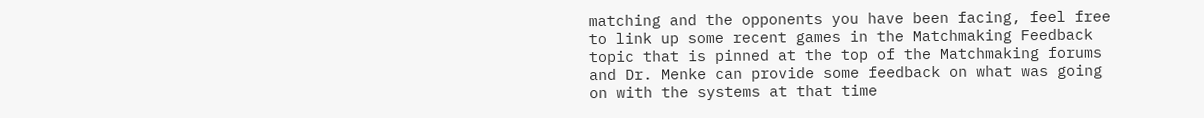matching and the opponents you have been facing, feel free to link up some recent games in the Matchmaking Feedback topic that is pinned at the top of the Matchmaking forums and Dr. Menke can provide some feedback on what was going on with the systems at that time